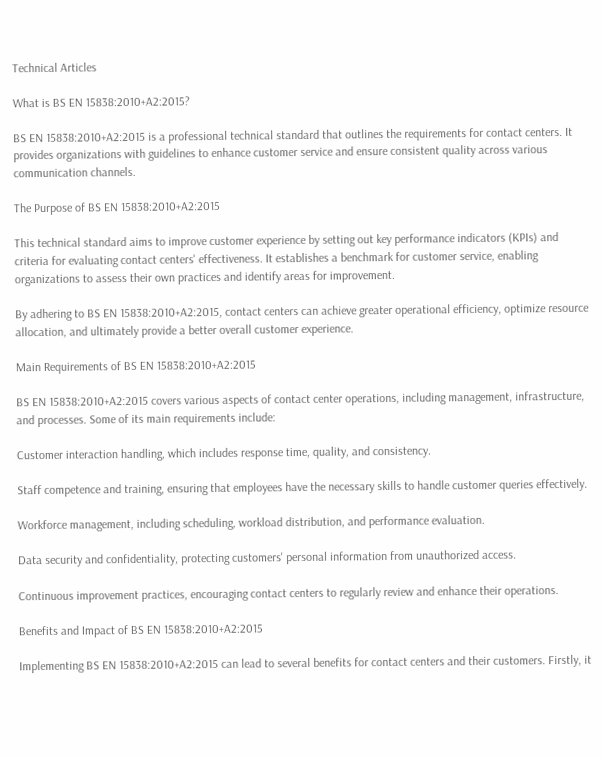Technical Articles

What is BS EN 15838:2010+A2:2015?

BS EN 15838:2010+A2:2015 is a professional technical standard that outlines the requirements for contact centers. It provides organizations with guidelines to enhance customer service and ensure consistent quality across various communication channels.

The Purpose of BS EN 15838:2010+A2:2015

This technical standard aims to improve customer experience by setting out key performance indicators (KPIs) and criteria for evaluating contact centers' effectiveness. It establishes a benchmark for customer service, enabling organizations to assess their own practices and identify areas for improvement.

By adhering to BS EN 15838:2010+A2:2015, contact centers can achieve greater operational efficiency, optimize resource allocation, and ultimately provide a better overall customer experience.

Main Requirements of BS EN 15838:2010+A2:2015

BS EN 15838:2010+A2:2015 covers various aspects of contact center operations, including management, infrastructure, and processes. Some of its main requirements include:

Customer interaction handling, which includes response time, quality, and consistency.

Staff competence and training, ensuring that employees have the necessary skills to handle customer queries effectively.

Workforce management, including scheduling, workload distribution, and performance evaluation.

Data security and confidentiality, protecting customers' personal information from unauthorized access.

Continuous improvement practices, encouraging contact centers to regularly review and enhance their operations.

Benefits and Impact of BS EN 15838:2010+A2:2015

Implementing BS EN 15838:2010+A2:2015 can lead to several benefits for contact centers and their customers. Firstly, it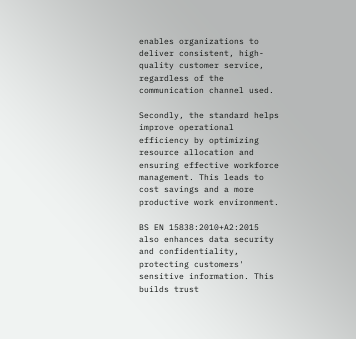enables organizations to deliver consistent, high-quality customer service, regardless of the communication channel used.

Secondly, the standard helps improve operational efficiency by optimizing resource allocation and ensuring effective workforce management. This leads to cost savings and a more productive work environment.

BS EN 15838:2010+A2:2015 also enhances data security and confidentiality, protecting customers' sensitive information. This builds trust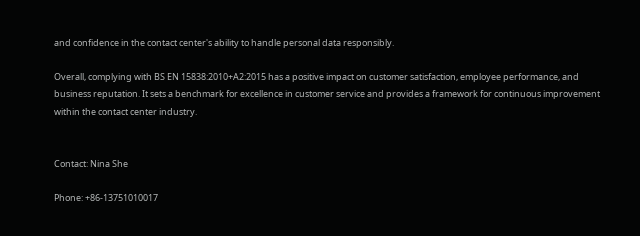and confidence in the contact center's ability to handle personal data responsibly.

Overall, complying with BS EN 15838:2010+A2:2015 has a positive impact on customer satisfaction, employee performance, and business reputation. It sets a benchmark for excellence in customer service and provides a framework for continuous improvement within the contact center industry.


Contact: Nina She

Phone: +86-13751010017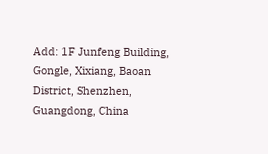Add: 1F Junfeng Building, Gongle, Xixiang, Baoan District, Shenzhen, Guangdong, China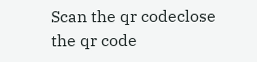Scan the qr codeclose
the qr code